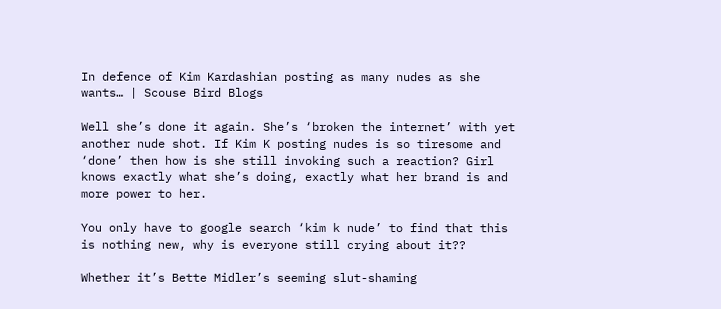In defence of Kim Kardashian posting as many nudes as she wants… | Scouse Bird Blogs

Well she’s done it again. She’s ‘broken the internet’ with yet another nude shot. If Kim K posting nudes is so tiresome and ‘done’ then how is she still invoking such a reaction? Girl knows exactly what she’s doing, exactly what her brand is and more power to her.

You only have to google search ‘kim k nude’ to find that this is nothing new, why is everyone still crying about it??

Whether it’s Bette Midler’s seeming slut-shaming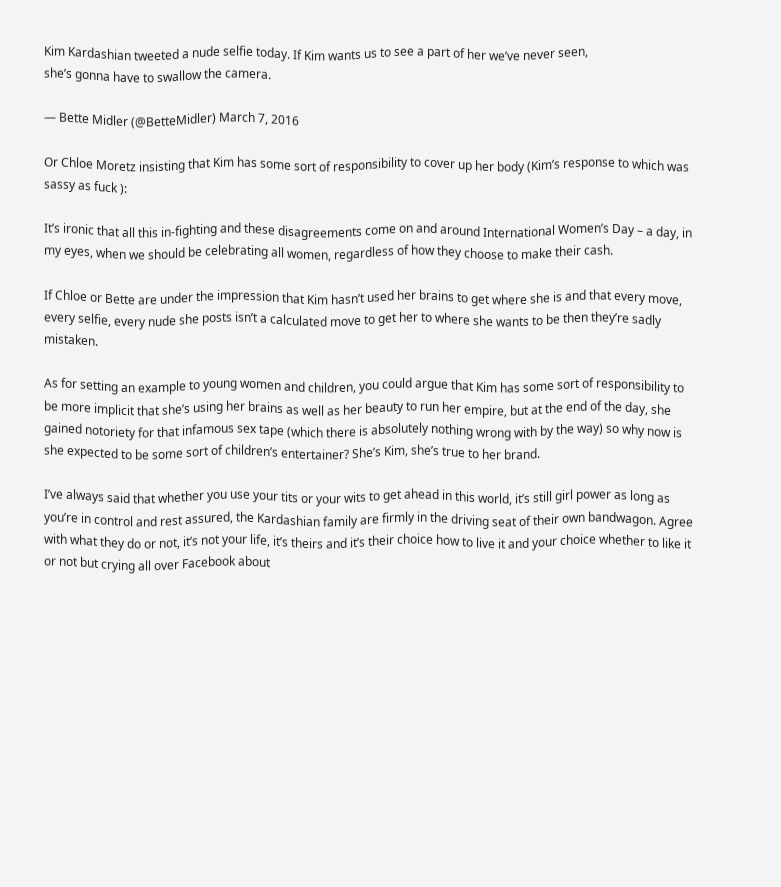Kim Kardashian tweeted a nude selfie today. If Kim wants us to see a part of her we’ve never seen,
she’s gonna have to swallow the camera.

— Bette Midler (@BetteMidler) March 7, 2016

Or Chloe Moretz insisting that Kim has some sort of responsibility to cover up her body (Kim’s response to which was sassy as fuck ):

It’s ironic that all this in-fighting and these disagreements come on and around International Women’s Day – a day, in my eyes, when we should be celebrating all women, regardless of how they choose to make their cash.

If Chloe or Bette are under the impression that Kim hasn’t used her brains to get where she is and that every move, every selfie, every nude she posts isn’t a calculated move to get her to where she wants to be then they’re sadly mistaken.

As for setting an example to young women and children, you could argue that Kim has some sort of responsibility to be more implicit that she’s using her brains as well as her beauty to run her empire, but at the end of the day, she gained notoriety for that infamous sex tape (which there is absolutely nothing wrong with by the way) so why now is she expected to be some sort of children’s entertainer? She’s Kim, she’s true to her brand.

I’ve always said that whether you use your tits or your wits to get ahead in this world, it’s still girl power as long as you’re in control and rest assured, the Kardashian family are firmly in the driving seat of their own bandwagon. Agree with what they do or not, it’s not your life, it’s theirs and it’s their choice how to live it and your choice whether to like it or not but crying all over Facebook about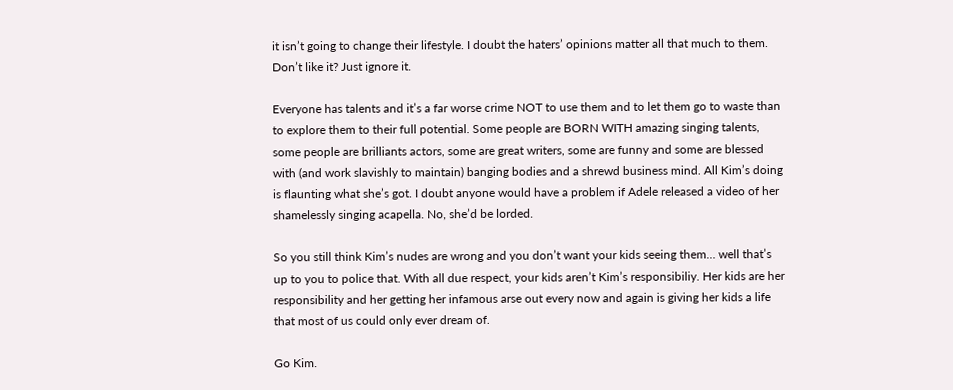it isn’t going to change their lifestyle. I doubt the haters’ opinions matter all that much to them. Don’t like it? Just ignore it.

Everyone has talents and it’s a far worse crime NOT to use them and to let them go to waste than to explore them to their full potential. Some people are BORN WITH amazing singing talents, some people are brilliants actors, some are great writers, some are funny and some are blessed with (and work slavishly to maintain) banging bodies and a shrewd business mind. All Kim’s doing is flaunting what she’s got. I doubt anyone would have a problem if Adele released a video of her shamelessly singing acapella. No, she’d be lorded.

So you still think Kim’s nudes are wrong and you don’t want your kids seeing them… well that’s up to you to police that. With all due respect, your kids aren’t Kim’s responsibiliy. Her kids are her responsibility and her getting her infamous arse out every now and again is giving her kids a life that most of us could only ever dream of.

Go Kim.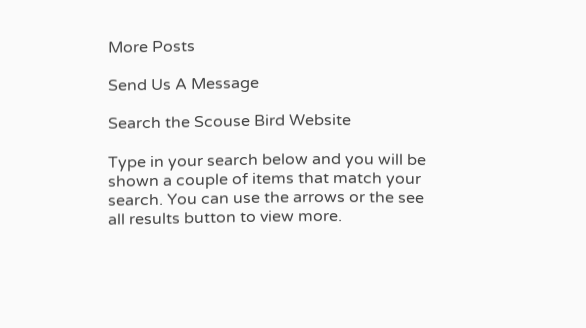More Posts

Send Us A Message

Search the Scouse Bird Website

Type in your search below and you will be shown a couple of items that match your search. You can use the arrows or the see all results button to view more.